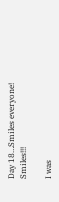Day 18…Smiles everyone! Smiles!!!

I was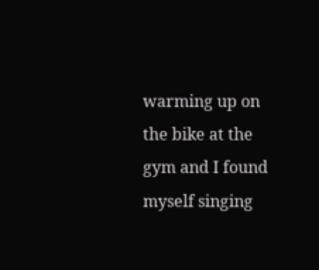warming up on the bike at the gym and I found myself singing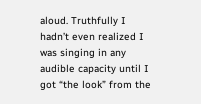aloud. Truthfully I hadn’t even realized I was singing in any audible capacity until I got “the look” from the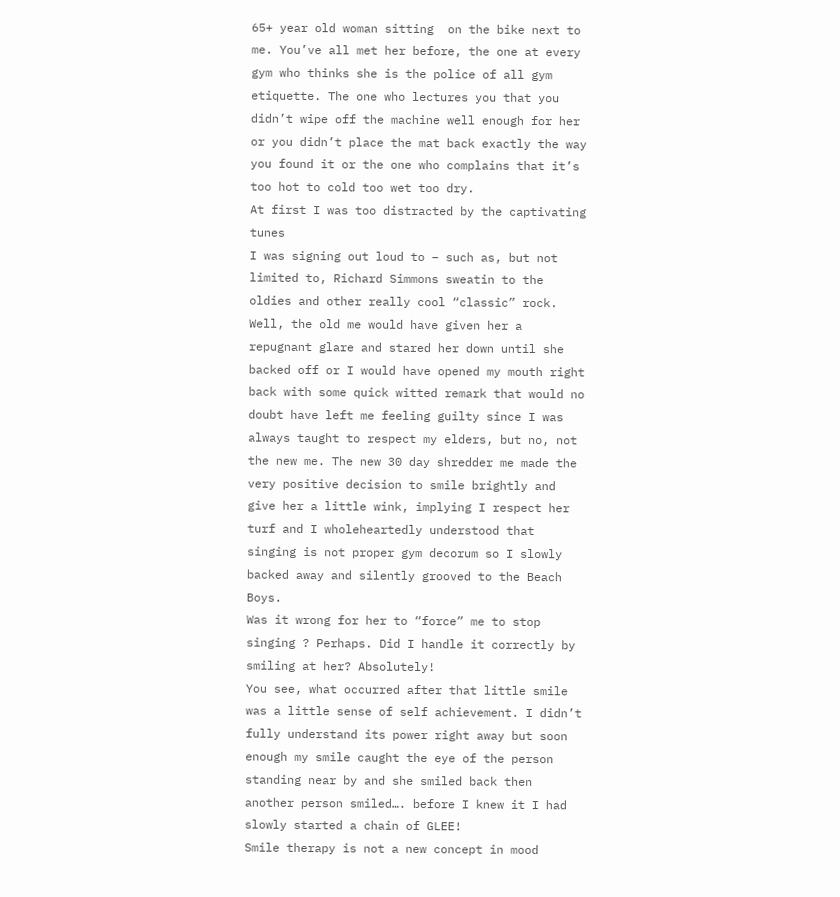65+ year old woman sitting  on the bike next to me. You’ve all met her before, the one at every gym who thinks she is the police of all gym etiquette. The one who lectures you that you didn’t wipe off the machine well enough for her or you didn’t place the mat back exactly the way you found it or the one who complains that it’s too hot to cold too wet too dry.
At first I was too distracted by the captivating tunes
I was signing out loud to – such as, but not limited to, Richard Simmons sweatin to the oldies and other really cool “classic” rock.
Well, the old me would have given her a repugnant glare and stared her down until she backed off or I would have opened my mouth right back with some quick witted remark that would no doubt have left me feeling guilty since I was always taught to respect my elders, but no, not the new me. The new 30 day shredder me made the very positive decision to smile brightly and give her a little wink, implying I respect her turf and I wholeheartedly understood that singing is not proper gym decorum so I slowly backed away and silently grooved to the Beach Boys.
Was it wrong for her to “force” me to stop singing ? Perhaps. Did I handle it correctly by smiling at her? Absolutely!
You see, what occurred after that little smile was a little sense of self achievement. I didn’t fully understand its power right away but soon enough my smile caught the eye of the person standing near by and she smiled back then another person smiled…. before I knew it I had slowly started a chain of GLEE!
Smile therapy is not a new concept in mood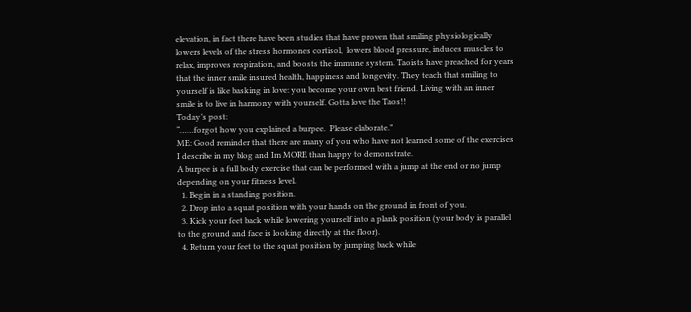elevation, in fact there have been studies that have proven that smiling physiologically lowers levels of the stress hormones cortisol,  lowers blood pressure, induces muscles to relax, improves respiration, and boosts the immune system. Taoists have preached for years that the inner smile insured health, happiness and longevity. They teach that smiling to yourself is like basking in love: you become your own best friend. Living with an inner smile is to live in harmony with yourself. Gotta love the Taos!!
Today’s post:
“……forgot how you explained a burpee.  Please elaborate.”
ME: Good reminder that there are many of you who have not learned some of the exercises I describe in my blog and Im MORE than happy to demonstrate.
A burpee is a full body exercise that can be performed with a jump at the end or no jump depending on your fitness level.
  1. Begin in a standing position.
  2. Drop into a squat position with your hands on the ground in front of you.
  3. Kick your feet back while lowering yourself into a plank position (your body is parallel to the ground and face is looking directly at the floor).
  4. Return your feet to the squat position by jumping back while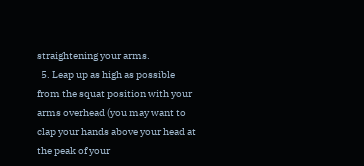straightening your arms.
  5. Leap up as high as possible from the squat position with your arms overhead (you may want to clap your hands above your head at the peak of your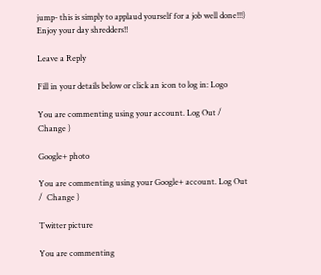jump- this is simply to applaud yourself for a job well done!!!)
Enjoy your day shredders!!

Leave a Reply

Fill in your details below or click an icon to log in: Logo

You are commenting using your account. Log Out /  Change )

Google+ photo

You are commenting using your Google+ account. Log Out /  Change )

Twitter picture

You are commenting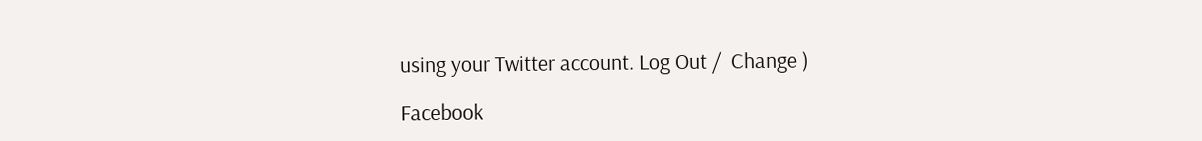using your Twitter account. Log Out /  Change )

Facebook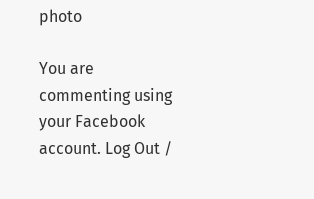photo

You are commenting using your Facebook account. Log Out /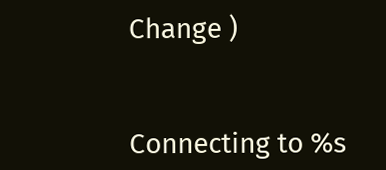Change )


Connecting to %s